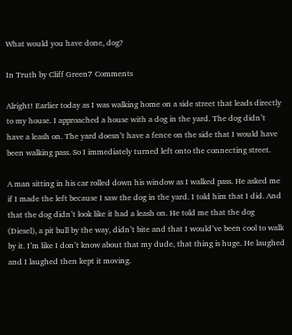What would you have done, dog?

In Truth by Cliff Green7 Comments

Alright! Earlier today as I was walking home on a side street that leads directly to my house. I approached a house with a dog in the yard. The dog didn’t have a leash on. The yard doesn’t have a fence on the side that I would have been walking pass. So I immediately turned left onto the connecting street.

A man sitting in his car rolled down his window as I walked pass. He asked me if I made the left because I saw the dog in the yard. I told him that I did. And that the dog didn’t look like it had a leash on. He told me that the dog (Diesel), a pit bull by the way, didn’t bite and that I would’ve been cool to walk by it. I’m like I don’t know about that my dude, that thing is huge. He laughed and I laughed then kept it moving.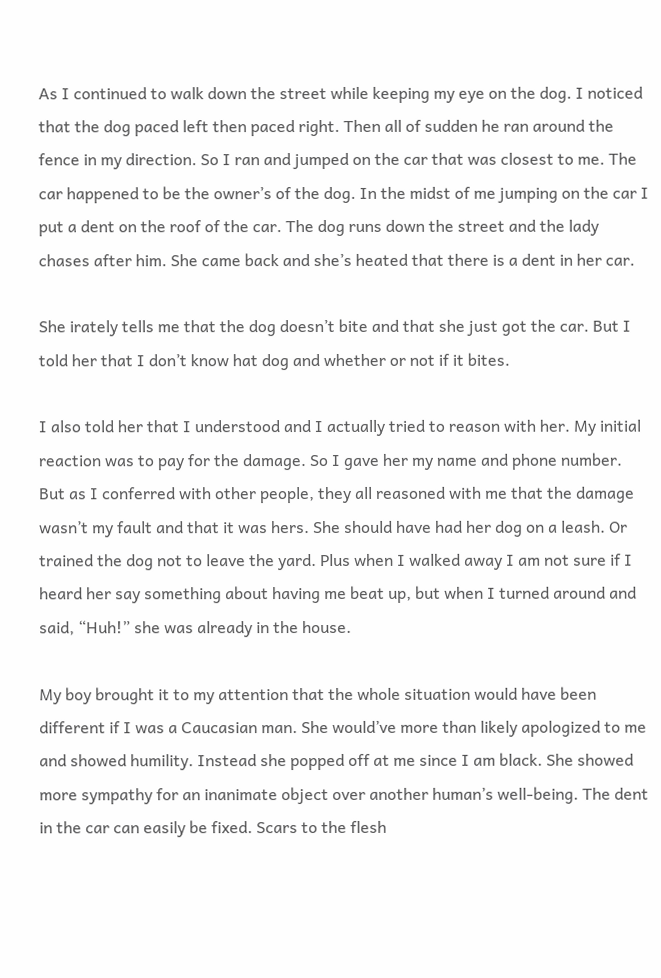As I continued to walk down the street while keeping my eye on the dog. I noticed that the dog paced left then paced right. Then all of sudden he ran around the fence in my direction. So I ran and jumped on the car that was closest to me. The car happened to be the owner’s of the dog. In the midst of me jumping on the car I put a dent on the roof of the car. The dog runs down the street and the lady chases after him. She came back and she’s heated that there is a dent in her car.

She irately tells me that the dog doesn’t bite and that she just got the car. But I told her that I don’t know hat dog and whether or not if it bites.

I also told her that I understood and I actually tried to reason with her. My initial reaction was to pay for the damage. So I gave her my name and phone number. But as I conferred with other people, they all reasoned with me that the damage wasn’t my fault and that it was hers. She should have had her dog on a leash. Or trained the dog not to leave the yard. Plus when I walked away I am not sure if I heard her say something about having me beat up, but when I turned around and said, “Huh!” she was already in the house.

My boy brought it to my attention that the whole situation would have been different if I was a Caucasian man. She would’ve more than likely apologized to me and showed humility. Instead she popped off at me since I am black. She showed more sympathy for an inanimate object over another human’s well-being. The dent in the car can easily be fixed. Scars to the flesh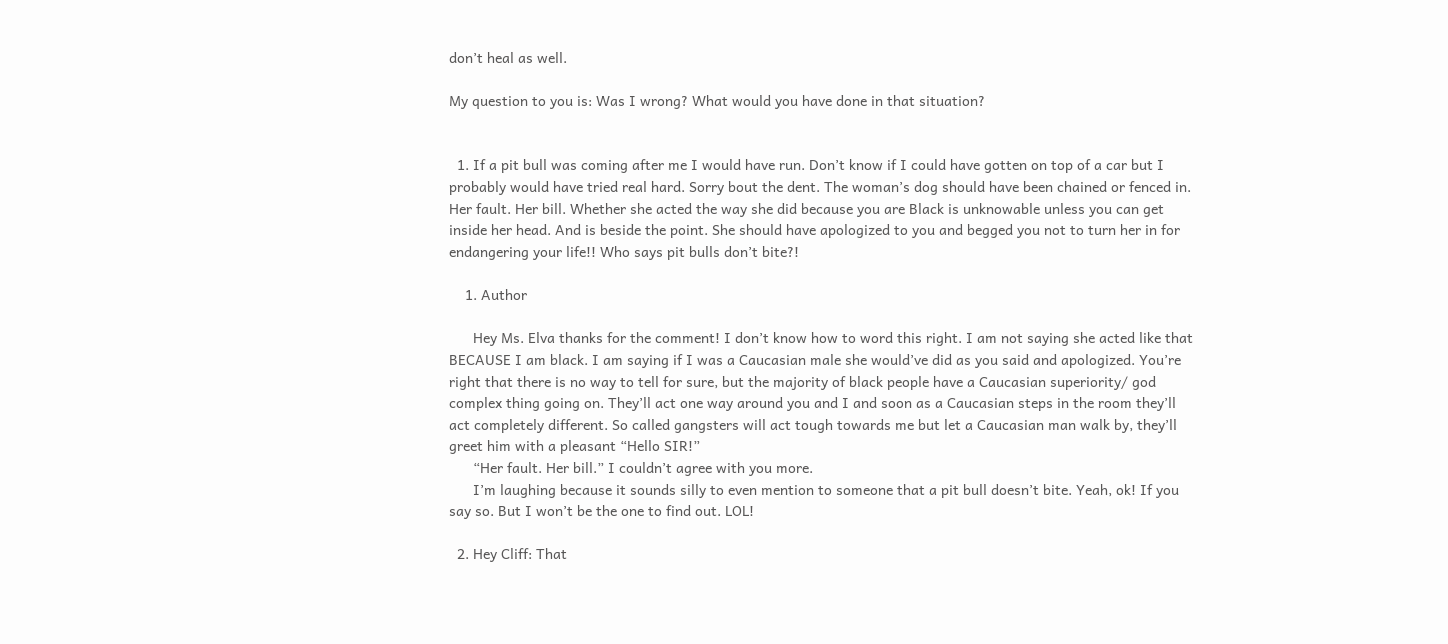don’t heal as well.

My question to you is: Was I wrong? What would you have done in that situation?


  1. If a pit bull was coming after me I would have run. Don’t know if I could have gotten on top of a car but I probably would have tried real hard. Sorry bout the dent. The woman’s dog should have been chained or fenced in. Her fault. Her bill. Whether she acted the way she did because you are Black is unknowable unless you can get inside her head. And is beside the point. She should have apologized to you and begged you not to turn her in for endangering your life!! Who says pit bulls don’t bite?!

    1. Author

      Hey Ms. Elva thanks for the comment! I don’t know how to word this right. I am not saying she acted like that BECAUSE I am black. I am saying if I was a Caucasian male she would’ve did as you said and apologized. You’re right that there is no way to tell for sure, but the majority of black people have a Caucasian superiority/ god complex thing going on. They’ll act one way around you and I and soon as a Caucasian steps in the room they’ll act completely different. So called gangsters will act tough towards me but let a Caucasian man walk by, they’ll greet him with a pleasant “Hello SIR!”
      “Her fault. Her bill.” I couldn’t agree with you more.
      I’m laughing because it sounds silly to even mention to someone that a pit bull doesn’t bite. Yeah, ok! If you say so. But I won’t be the one to find out. LOL!

  2. Hey Cliff: That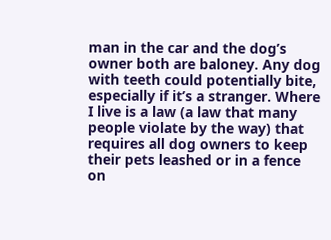man in the car and the dog’s owner both are baloney. Any dog with teeth could potentially bite, especially if it’s a stranger. Where I live is a law (a law that many people violate by the way) that requires all dog owners to keep their pets leashed or in a fence on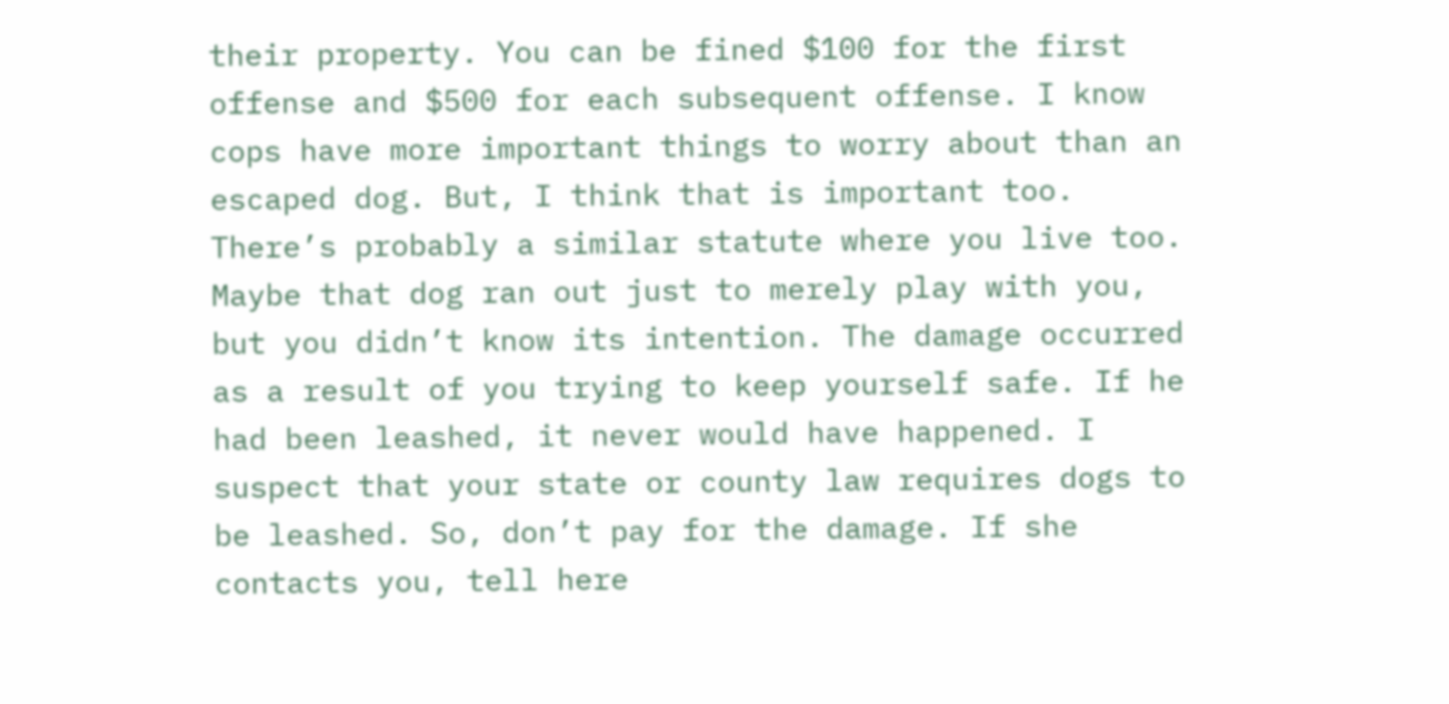their property. You can be fined $100 for the first offense and $500 for each subsequent offense. I know cops have more important things to worry about than an escaped dog. But, I think that is important too. There’s probably a similar statute where you live too. Maybe that dog ran out just to merely play with you, but you didn’t know its intention. The damage occurred as a result of you trying to keep yourself safe. If he had been leashed, it never would have happened. I suspect that your state or county law requires dogs to be leashed. So, don’t pay for the damage. If she contacts you, tell here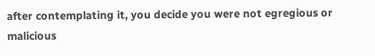after contemplating it, you decide you were not egregious or malicious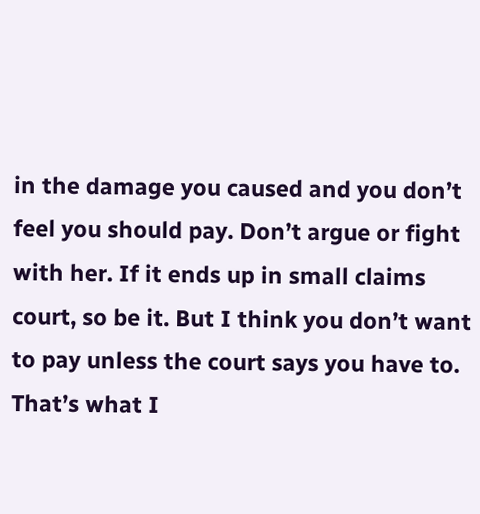in the damage you caused and you don’t feel you should pay. Don’t argue or fight with her. If it ends up in small claims court, so be it. But I think you don’t want to pay unless the court says you have to. That’s what I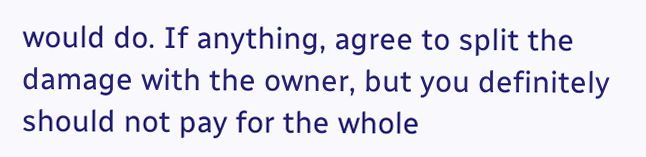would do. If anything, agree to split the damage with the owner, but you definitely should not pay for the whole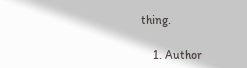thing.

    1. Author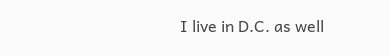I live in D.C. as well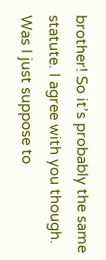brother! So it’s probably the same statute. I agree with you though. Was I just suppose to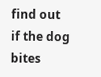find out if the dog bites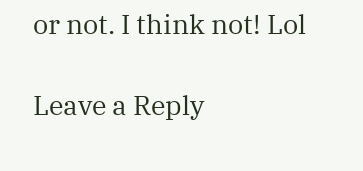or not. I think not! Lol

Leave a Reply